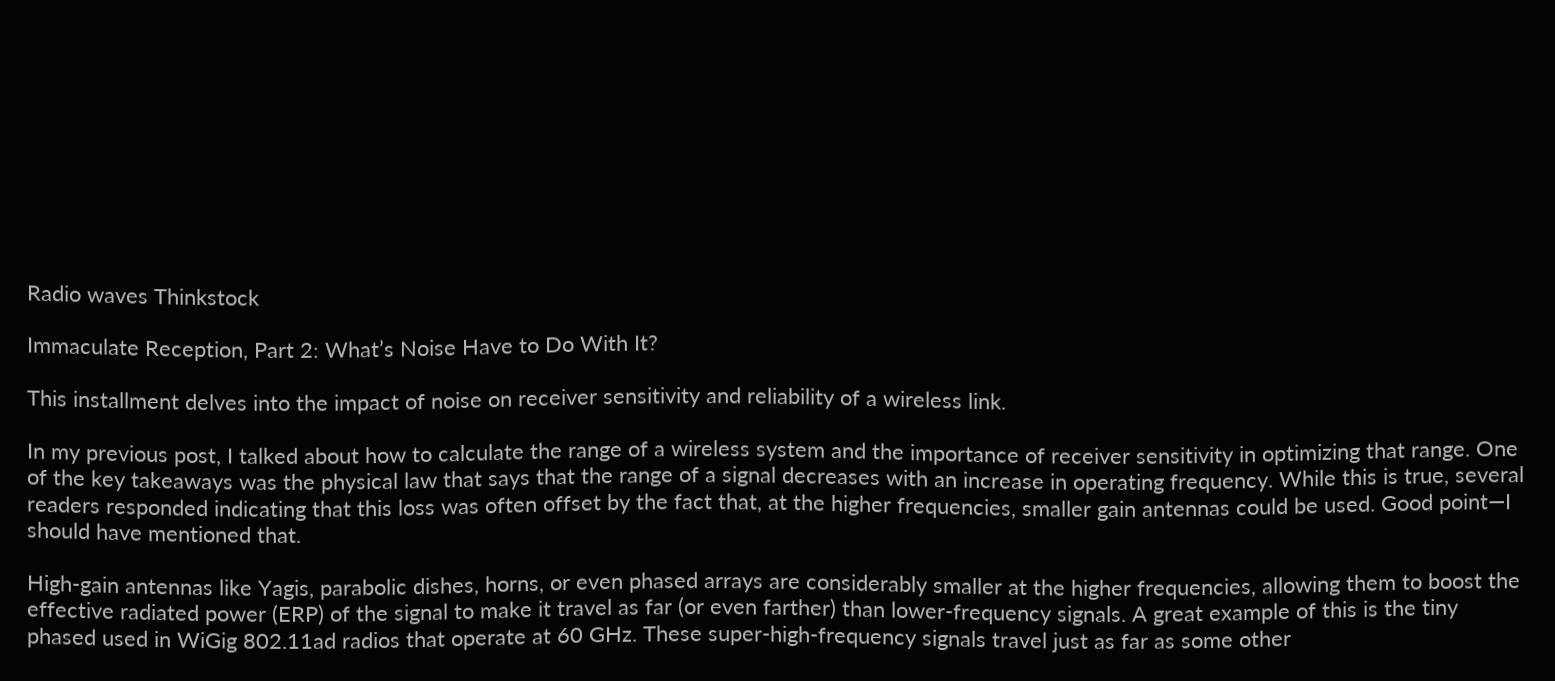Radio waves Thinkstock

Immaculate Reception, Part 2: What’s Noise Have to Do With It?

This installment delves into the impact of noise on receiver sensitivity and reliability of a wireless link.

In my previous post, I talked about how to calculate the range of a wireless system and the importance of receiver sensitivity in optimizing that range. One of the key takeaways was the physical law that says that the range of a signal decreases with an increase in operating frequency. While this is true, several readers responded indicating that this loss was often offset by the fact that, at the higher frequencies, smaller gain antennas could be used. Good point—I should have mentioned that.

High-gain antennas like Yagis, parabolic dishes, horns, or even phased arrays are considerably smaller at the higher frequencies, allowing them to boost the effective radiated power (ERP) of the signal to make it travel as far (or even farther) than lower-frequency signals. A great example of this is the tiny phased used in WiGig 802.11ad radios that operate at 60 GHz. These super-high-frequency signals travel just as far as some other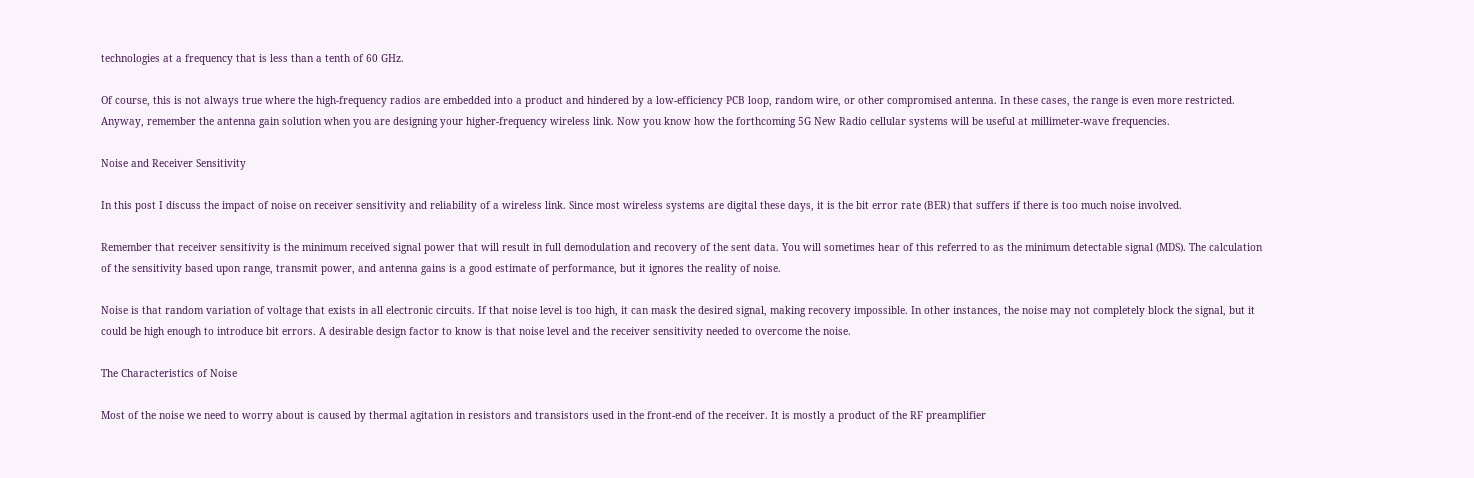technologies at a frequency that is less than a tenth of 60 GHz.

Of course, this is not always true where the high-frequency radios are embedded into a product and hindered by a low-efficiency PCB loop, random wire, or other compromised antenna. In these cases, the range is even more restricted. Anyway, remember the antenna gain solution when you are designing your higher-frequency wireless link. Now you know how the forthcoming 5G New Radio cellular systems will be useful at millimeter-wave frequencies.

Noise and Receiver Sensitivity

In this post I discuss the impact of noise on receiver sensitivity and reliability of a wireless link. Since most wireless systems are digital these days, it is the bit error rate (BER) that suffers if there is too much noise involved.

Remember that receiver sensitivity is the minimum received signal power that will result in full demodulation and recovery of the sent data. You will sometimes hear of this referred to as the minimum detectable signal (MDS). The calculation of the sensitivity based upon range, transmit power, and antenna gains is a good estimate of performance, but it ignores the reality of noise.

Noise is that random variation of voltage that exists in all electronic circuits. If that noise level is too high, it can mask the desired signal, making recovery impossible. In other instances, the noise may not completely block the signal, but it could be high enough to introduce bit errors. A desirable design factor to know is that noise level and the receiver sensitivity needed to overcome the noise.

The Characteristics of Noise

Most of the noise we need to worry about is caused by thermal agitation in resistors and transistors used in the front-end of the receiver. It is mostly a product of the RF preamplifier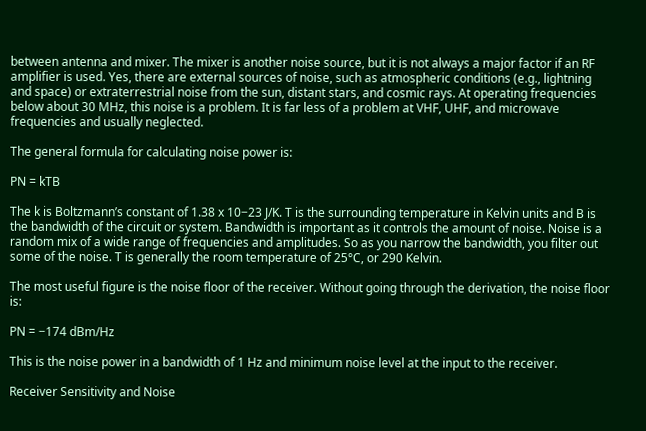between antenna and mixer. The mixer is another noise source, but it is not always a major factor if an RF amplifier is used. Yes, there are external sources of noise, such as atmospheric conditions (e.g., lightning and space) or extraterrestrial noise from the sun, distant stars, and cosmic rays. At operating frequencies below about 30 MHz, this noise is a problem. It is far less of a problem at VHF, UHF, and microwave frequencies and usually neglected.

The general formula for calculating noise power is:

PN = kTB

The k is Boltzmann’s constant of 1.38 x 10−23 J/K. T is the surrounding temperature in Kelvin units and B is the bandwidth of the circuit or system. Bandwidth is important as it controls the amount of noise. Noise is a random mix of a wide range of frequencies and amplitudes. So as you narrow the bandwidth, you filter out some of the noise. T is generally the room temperature of 25°C, or 290 Kelvin.

The most useful figure is the noise floor of the receiver. Without going through the derivation, the noise floor is:

PN = −174 dBm/Hz

This is the noise power in a bandwidth of 1 Hz and minimum noise level at the input to the receiver.

Receiver Sensitivity and Noise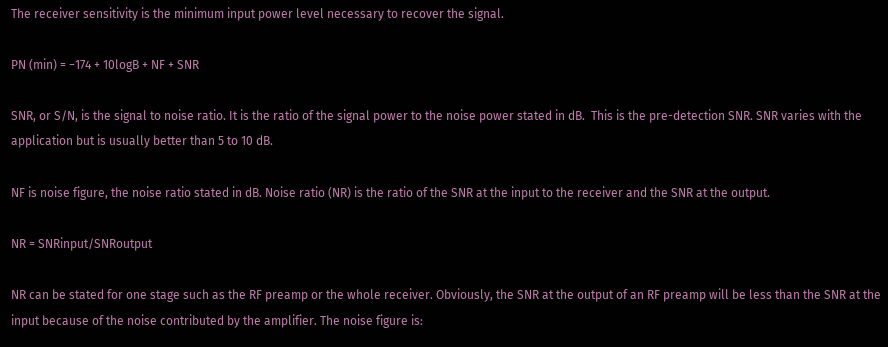The receiver sensitivity is the minimum input power level necessary to recover the signal.

PN (min) = −174 + 10logB + NF + SNR

SNR, or S/N, is the signal to noise ratio. It is the ratio of the signal power to the noise power stated in dB.  This is the pre-detection SNR. SNR varies with the application but is usually better than 5 to 10 dB.

NF is noise figure, the noise ratio stated in dB. Noise ratio (NR) is the ratio of the SNR at the input to the receiver and the SNR at the output.

NR = SNRinput/SNRoutput

NR can be stated for one stage such as the RF preamp or the whole receiver. Obviously, the SNR at the output of an RF preamp will be less than the SNR at the input because of the noise contributed by the amplifier. The noise figure is: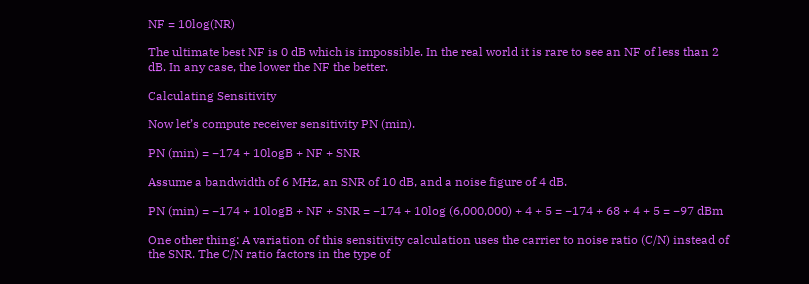NF = 10log(NR)

The ultimate best NF is 0 dB which is impossible. In the real world it is rare to see an NF of less than 2 dB. In any case, the lower the NF the better.

Calculating Sensitivity

Now let’s compute receiver sensitivity PN (min).

PN (min) = −174 + 10logB + NF + SNR

Assume a bandwidth of 6 MHz, an SNR of 10 dB, and a noise figure of 4 dB.

PN (min) = −174 + 10logB + NF + SNR = −174 + 10log (6,000,000) + 4 + 5 = −174 + 68 + 4 + 5 = −97 dBm

One other thing: A variation of this sensitivity calculation uses the carrier to noise ratio (C/N) instead of the SNR. The C/N ratio factors in the type of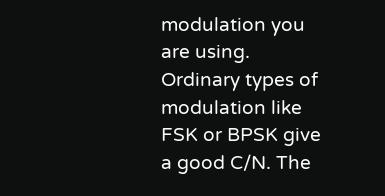modulation you are using. Ordinary types of modulation like FSK or BPSK give a good C/N. The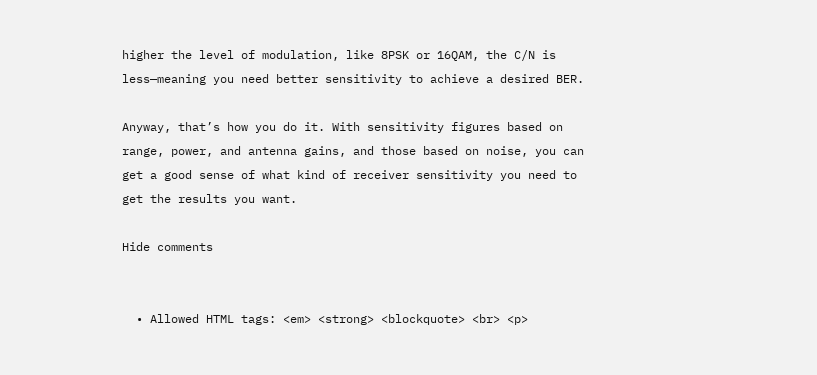higher the level of modulation, like 8PSK or 16QAM, the C/N is less—meaning you need better sensitivity to achieve a desired BER.

Anyway, that’s how you do it. With sensitivity figures based on range, power, and antenna gains, and those based on noise, you can get a good sense of what kind of receiver sensitivity you need to get the results you want.

Hide comments


  • Allowed HTML tags: <em> <strong> <blockquote> <br> <p>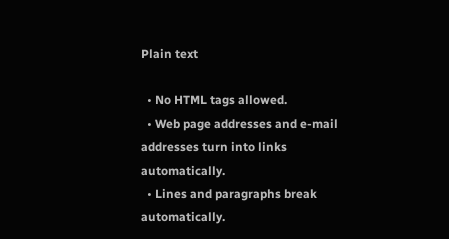Plain text

  • No HTML tags allowed.
  • Web page addresses and e-mail addresses turn into links automatically.
  • Lines and paragraphs break automatically.